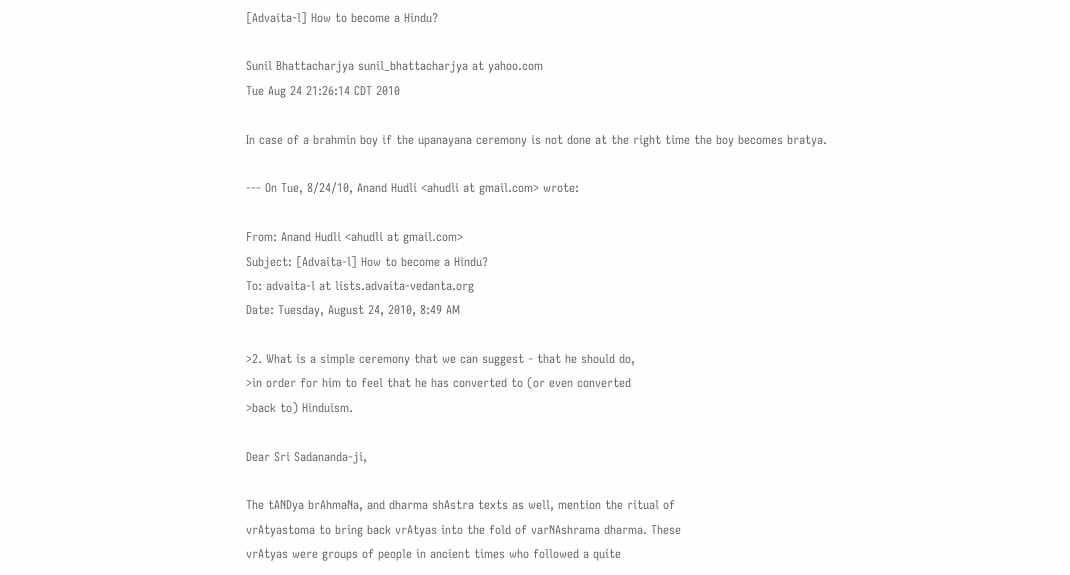[Advaita-l] How to become a Hindu?

Sunil Bhattacharjya sunil_bhattacharjya at yahoo.com
Tue Aug 24 21:26:14 CDT 2010

In case of a brahmin boy if the upanayana ceremony is not done at the right time the boy becomes bratya.

--- On Tue, 8/24/10, Anand Hudli <ahudli at gmail.com> wrote:

From: Anand Hudli <ahudli at gmail.com>
Subject: [Advaita-l] How to become a Hindu?
To: advaita-l at lists.advaita-vedanta.org
Date: Tuesday, August 24, 2010, 8:49 AM

>2. What is a simple ceremony that we can suggest - that he should do,
>in order for him to feel that he has converted to (or even converted
>back to) Hinduism.

Dear Sri Sadananda-ji,

The tANDya brAhmaNa, and dharma shAstra texts as well, mention the ritual of
vrAtyastoma to bring back vrAtyas into the fold of varNAshrama dharma. These
vrAtyas were groups of people in ancient times who followed a quite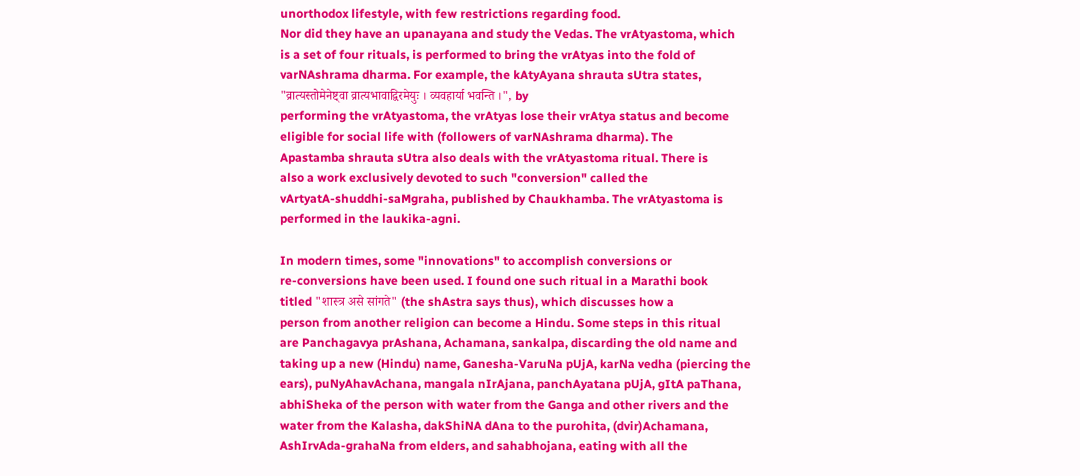unorthodox lifestyle, with few restrictions regarding food.
Nor did they have an upanayana and study the Vedas. The vrAtyastoma, which
is a set of four rituals, is performed to bring the vrAtyas into the fold of
varNAshrama dharma. For example, the kAtyAyana shrauta sUtra states,
"व्रात्यस्तोमेनेष्ट्वा व्रात्यभावाद्विरमेयुः । व्यवहार्या भवन्ति ।", by
performing the vrAtyastoma, the vrAtyas lose their vrAtya status and become
eligible for social life with (followers of varNAshrama dharma). The
Apastamba shrauta sUtra also deals with the vrAtyastoma ritual. There is
also a work exclusively devoted to such "conversion" called the
vArtyatA-shuddhi-saMgraha, published by Chaukhamba. The vrAtyastoma is
performed in the laukika-agni.

In modern times, some "innovations" to accomplish conversions or
re-conversions have been used. I found one such ritual in a Marathi book
titled "शास्त्र असे सांगते" (the shAstra says thus), which discusses how a
person from another religion can become a Hindu. Some steps in this ritual
are Panchagavya prAshana, Achamana, sankalpa, discarding the old name and
taking up a new (Hindu) name, Ganesha-VaruNa pUjA, karNa vedha (piercing the
ears), puNyAhavAchana, mangala nIrAjana, panchAyatana pUjA, gItA paThana,
abhiSheka of the person with water from the Ganga and other rivers and the
water from the Kalasha, dakShiNA dAna to the purohita, (dvir)Achamana,
AshIrvAda-grahaNa from elders, and sahabhojana, eating with all the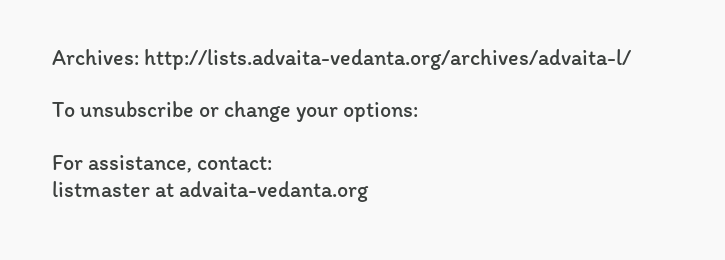Archives: http://lists.advaita-vedanta.org/archives/advaita-l/

To unsubscribe or change your options:

For assistance, contact:
listmaster at advaita-vedanta.org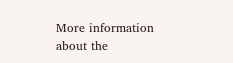More information about the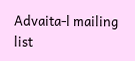Advaita-l mailing list